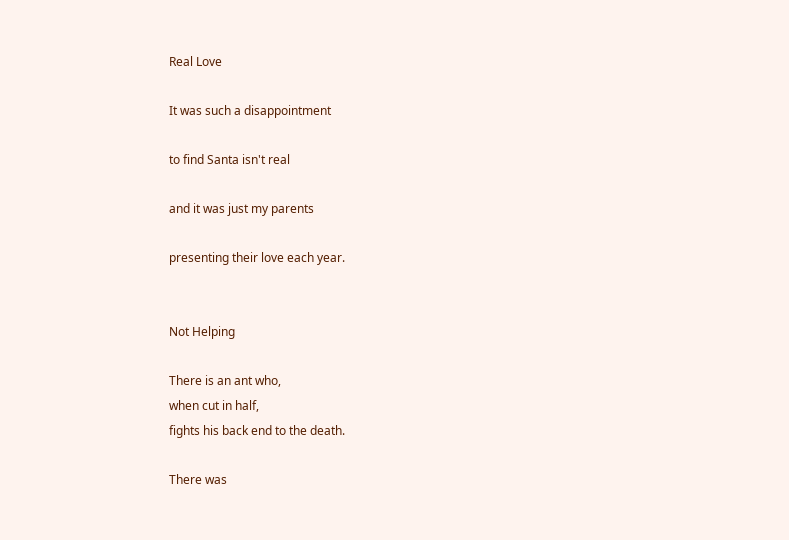Real Love

It was such a disappointment

to find Santa isn't real

and it was just my parents

presenting their love each year.


Not Helping

There is an ant who,
when cut in half,
fights his back end to the death.

There was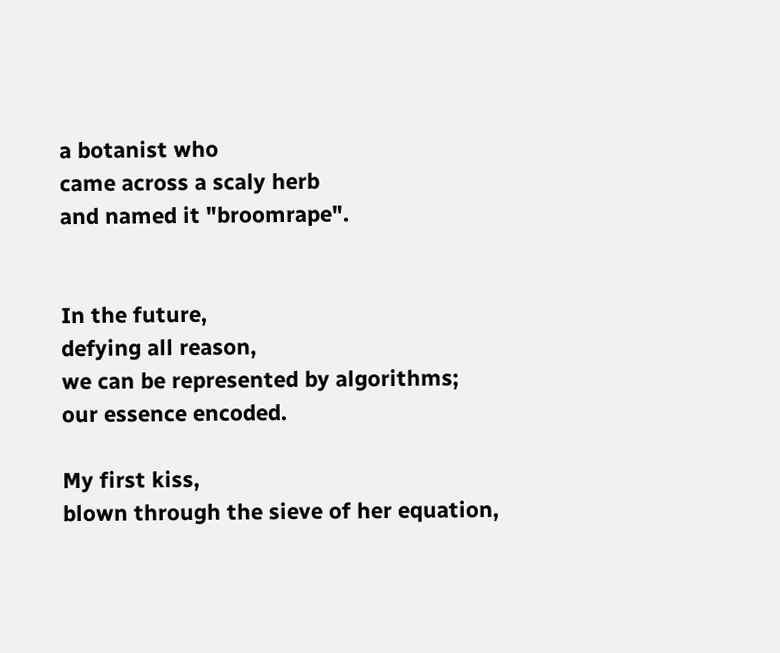a botanist who
came across a scaly herb
and named it "broomrape".


In the future,
defying all reason,
we can be represented by algorithms;
our essence encoded.

My first kiss,
blown through the sieve of her equation,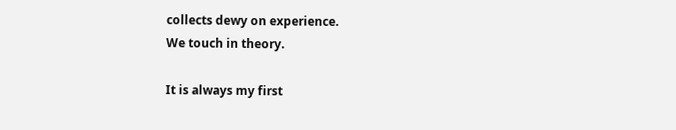collects dewy on experience.
We touch in theory.

It is always my first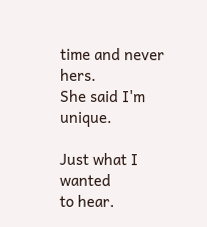time and never hers.
She said I'm unique.

Just what I wanted
to hear.